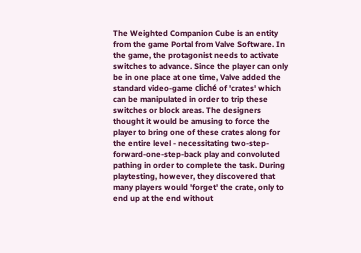The Weighted Companion Cube is an entity from the game Portal from Valve Software. In the game, the protagonist needs to activate switches to advance. Since the player can only be in one place at one time, Valve added the standard video-game cliché of 'crates' which can be manipulated in order to trip these switches or block areas. The designers thought it would be amusing to force the player to bring one of these crates along for the entire level - necessitating two-step-forward-one-step-back play and convoluted pathing in order to complete the task. During playtesting, however, they discovered that many players would 'forget' the crate, only to end up at the end without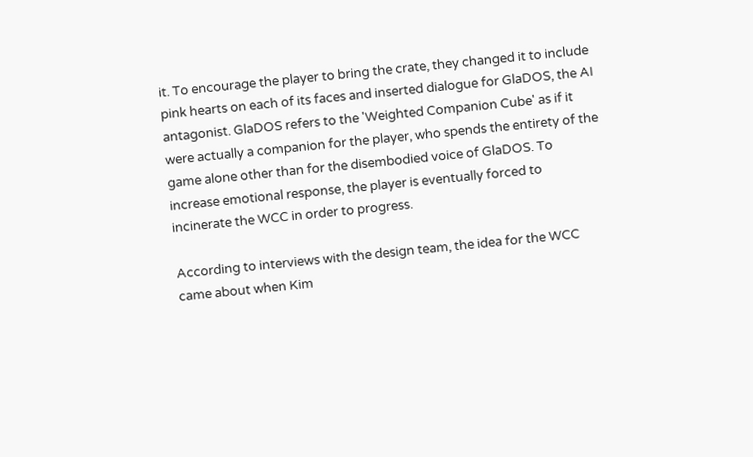it. To encourage the player to bring the crate, they changed it to include pink hearts on each of its faces and inserted dialogue for GlaDOS, the AI antagonist. GlaDOS refers to the 'Weighted Companion Cube' as if it were actually a companion for the player, who spends the entirety of the game alone other than for the disembodied voice of GlaDOS. To increase emotional response, the player is eventually forced to incinerate the WCC in order to progress.

According to interviews with the design team, the idea for the WCC came about when Kim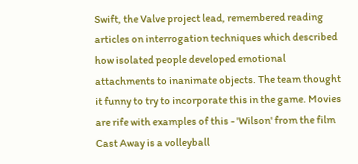Swift, the Valve project lead, remembered reading articles on interrogation techniques which described how isolated people developed emotional attachments to inanimate objects. The team thought it funny to try to incorporate this in the game. Movies are rife with examples of this - 'Wilson' from the film Cast Away is a volleyball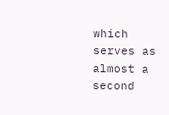which serves as almost a second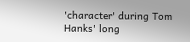'character' during Tom Hanks' long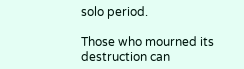solo period.

Those who mourned its destruction can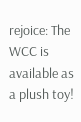rejoice: The WCC is available as a plush toy!